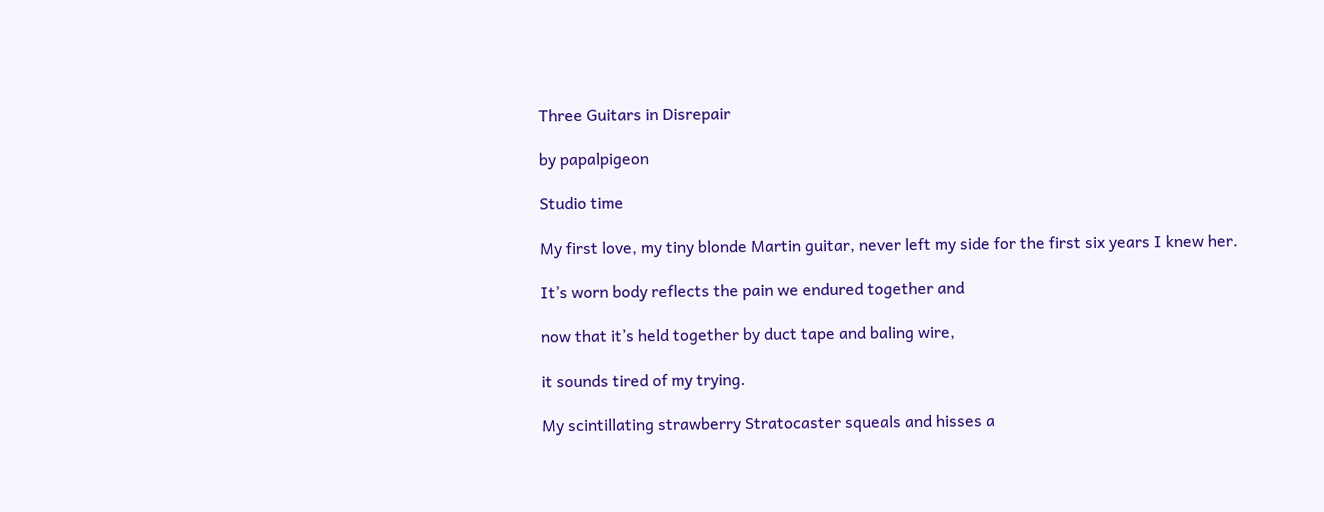Three Guitars in Disrepair

by papalpigeon

Studio time

My first love, my tiny blonde Martin guitar, never left my side for the first six years I knew her.

It’s worn body reflects the pain we endured together and

now that it’s held together by duct tape and baling wire,

it sounds tired of my trying.

My scintillating strawberry Stratocaster squeals and hisses a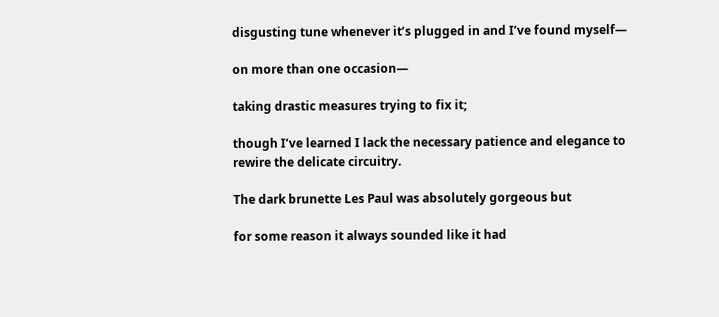disgusting tune whenever it’s plugged in and I’ve found myself—

on more than one occasion—

taking drastic measures trying to fix it;

though I’ve learned I lack the necessary patience and elegance to rewire the delicate circuitry.

The dark brunette Les Paul was absolutely gorgeous but

for some reason it always sounded like it had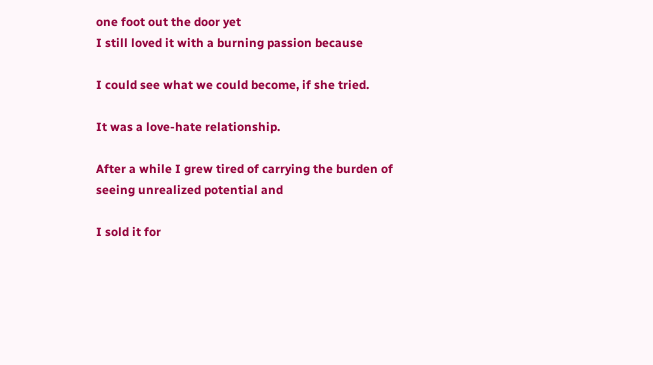one foot out the door yet
I still loved it with a burning passion because

I could see what we could become, if she tried.

It was a love-hate relationship.

After a while I grew tired of carrying the burden of seeing unrealized potential and

I sold it for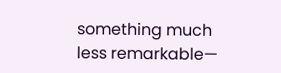something much less remarkable—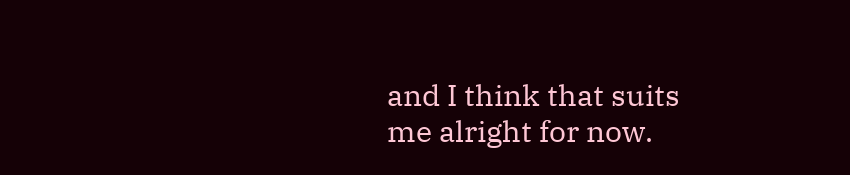and I think that suits me alright for now.